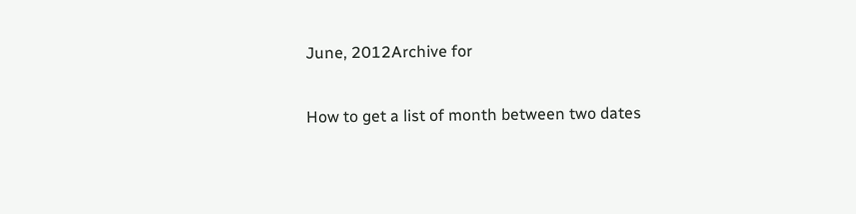June, 2012Archive for

How to get a list of month between two dates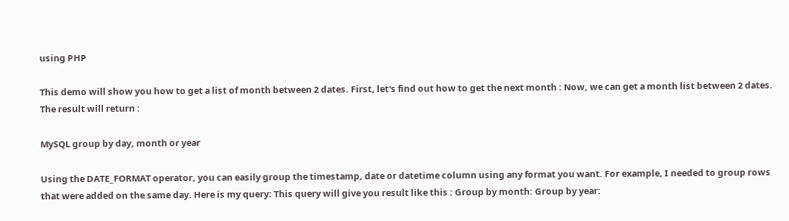using PHP

This demo will show you how to get a list of month between 2 dates. First, let's find out how to get the next month : Now, we can get a month list between 2 dates. The result will return :

MySQL group by day, month or year

Using the DATE_FORMAT operator, you can easily group the timestamp, date or datetime column using any format you want. For example, I needed to group rows that were added on the same day. Here is my query: This query will give you result like this : Group by month: Group by year: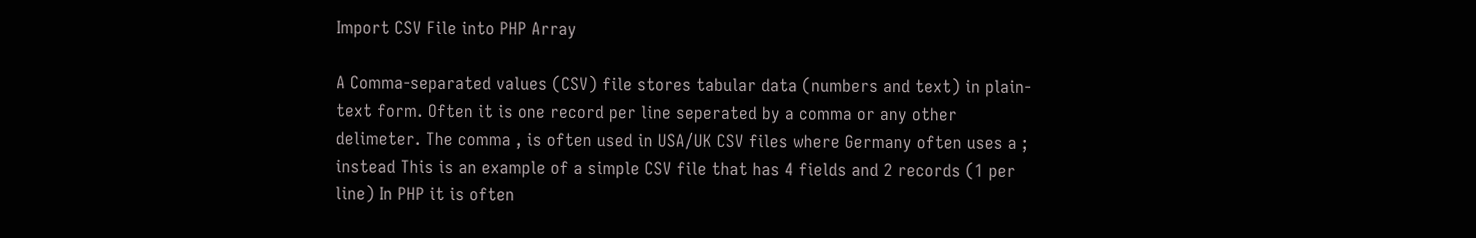Import CSV File into PHP Array

A Comma-separated values (CSV) file stores tabular data (numbers and text) in plain-text form. Often it is one record per line seperated by a comma or any other delimeter. The comma , is often used in USA/UK CSV files where Germany often uses a ; instead This is an example of a simple CSV file that has 4 fields and 2 records (1 per line) In PHP it is often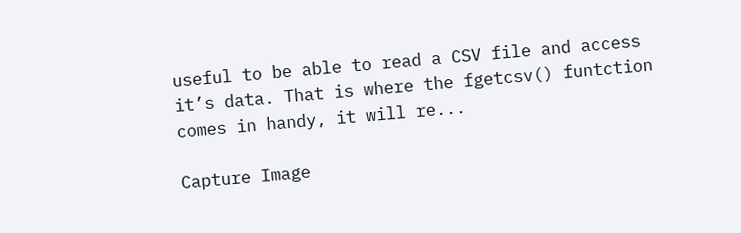useful to be able to read a CSV file and access it’s data. That is where the fgetcsv() funtction comes in handy, it will re...

Capture Image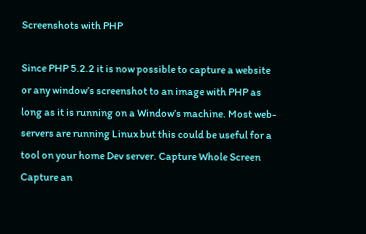Screenshots with PHP

Since PHP 5.2.2 it is now possible to capture a website or any window’s screenshot to an image with PHP as long as it is running on a Window’s machine. Most web-servers are running Linux but this could be useful for a tool on your home Dev server. Capture Whole Screen Capture an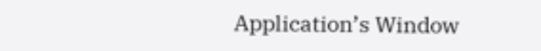Application’s Window